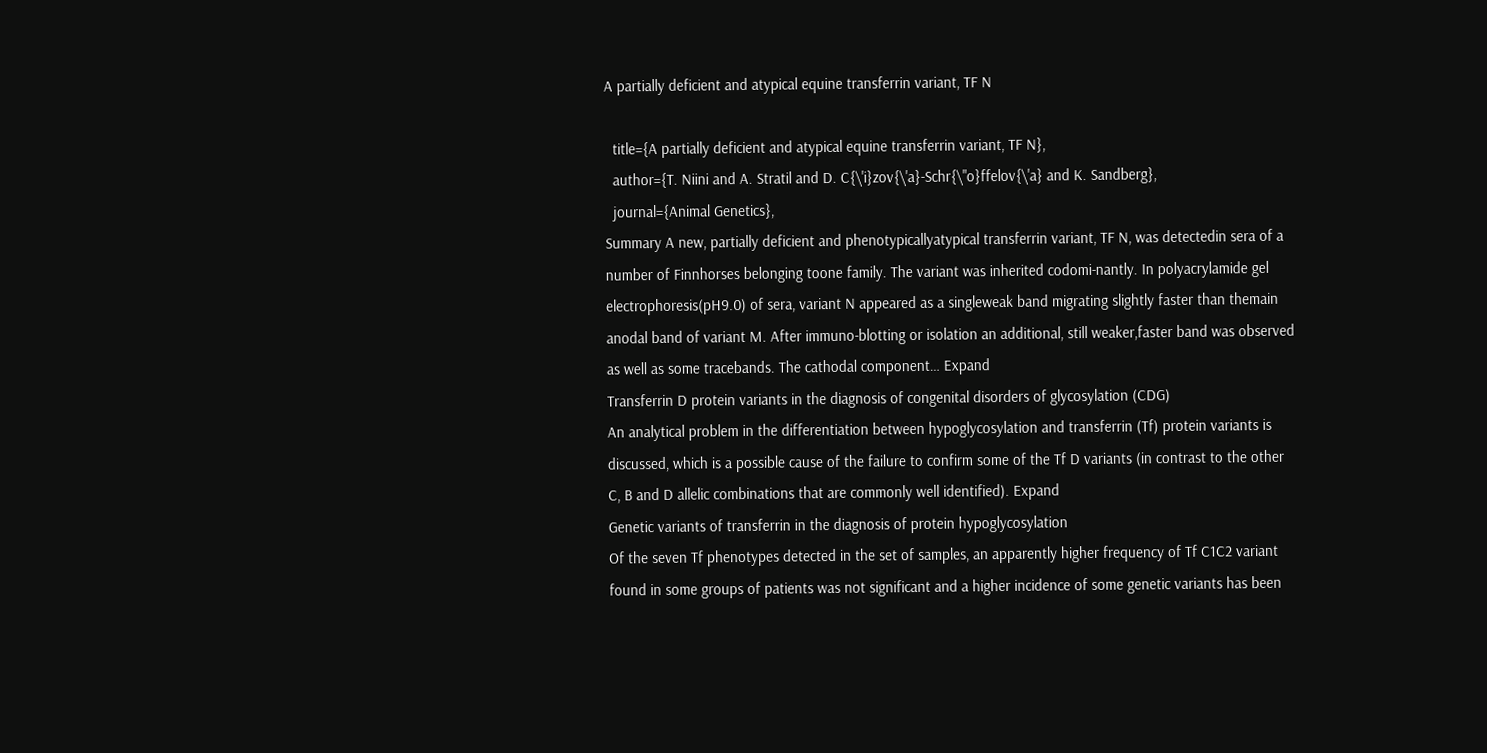A partially deficient and atypical equine transferrin variant, TF N

  title={A partially deficient and atypical equine transferrin variant, TF N},
  author={T. Niini and A. Stratil and D. C{\'i}zov{\'a}-Schr{\"o}ffelov{\'a} and K. Sandberg},
  journal={Animal Genetics},
Summary A new, partially deficient and phenotypicallyatypical transferrin variant, TF N, was detectedin sera of a number of Finnhorses belonging toone family. The variant was inherited codomi-nantly. In polyacrylamide gel electrophoresis(pH9.0) of sera, variant N appeared as a singleweak band migrating slightly faster than themain anodal band of variant M. After immuno-blotting or isolation an additional, still weaker,faster band was observed as well as some tracebands. The cathodal component… Expand
Transferrin D protein variants in the diagnosis of congenital disorders of glycosylation (CDG)
An analytical problem in the differentiation between hypoglycosylation and transferrin (Tf) protein variants is discussed, which is a possible cause of the failure to confirm some of the Tf D variants (in contrast to the other C, B and D allelic combinations that are commonly well identified). Expand
Genetic variants of transferrin in the diagnosis of protein hypoglycosylation
Of the seven Tf phenotypes detected in the set of samples, an apparently higher frequency of Tf C1C2 variant found in some groups of patients was not significant and a higher incidence of some genetic variants has been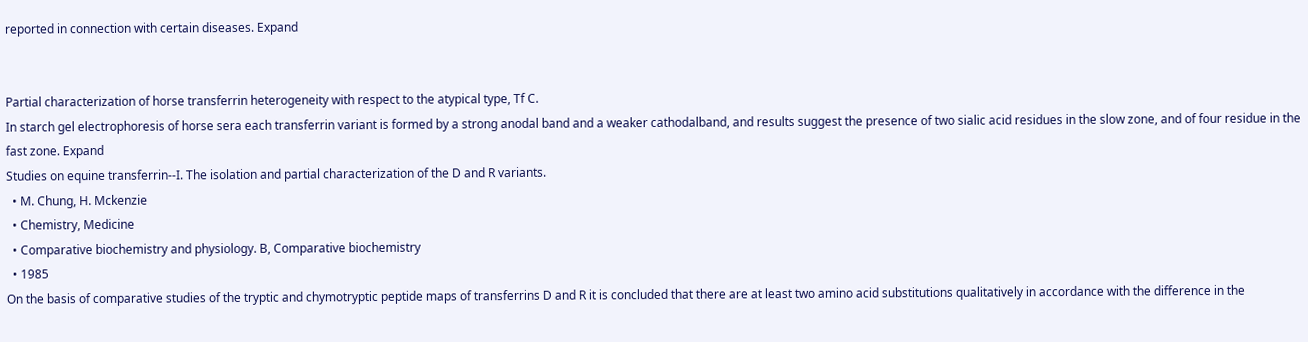reported in connection with certain diseases. Expand


Partial characterization of horse transferrin heterogeneity with respect to the atypical type, Tf C.
In starch gel electrophoresis of horse sera each transferrin variant is formed by a strong anodal band and a weaker cathodalband, and results suggest the presence of two sialic acid residues in the slow zone, and of four residue in the fast zone. Expand
Studies on equine transferrin--I. The isolation and partial characterization of the D and R variants.
  • M. Chung, H. Mckenzie
  • Chemistry, Medicine
  • Comparative biochemistry and physiology. B, Comparative biochemistry
  • 1985
On the basis of comparative studies of the tryptic and chymotryptic peptide maps of transferrins D and R it is concluded that there are at least two amino acid substitutions qualitatively in accordance with the difference in the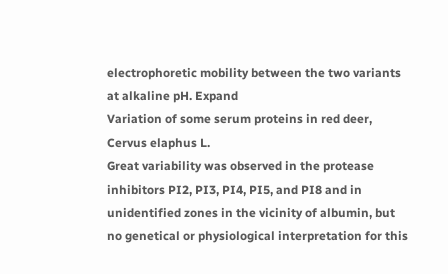electrophoretic mobility between the two variants at alkaline pH. Expand
Variation of some serum proteins in red deer, Cervus elaphus L.
Great variability was observed in the protease inhibitors PI2, PI3, PI4, PI5, and PI8 and in unidentified zones in the vicinity of albumin, but no genetical or physiological interpretation for this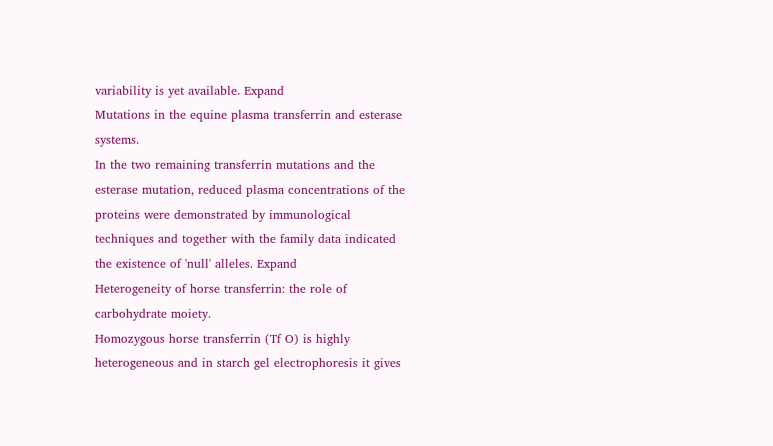variability is yet available. Expand
Mutations in the equine plasma transferrin and esterase systems.
In the two remaining transferrin mutations and the esterase mutation, reduced plasma concentrations of the proteins were demonstrated by immunological techniques and together with the family data indicated the existence of 'null' alleles. Expand
Heterogeneity of horse transferrin: the role of carbohydrate moiety.
Homozygous horse transferrin (Tf O) is highly heterogeneous and in starch gel electrophoresis it gives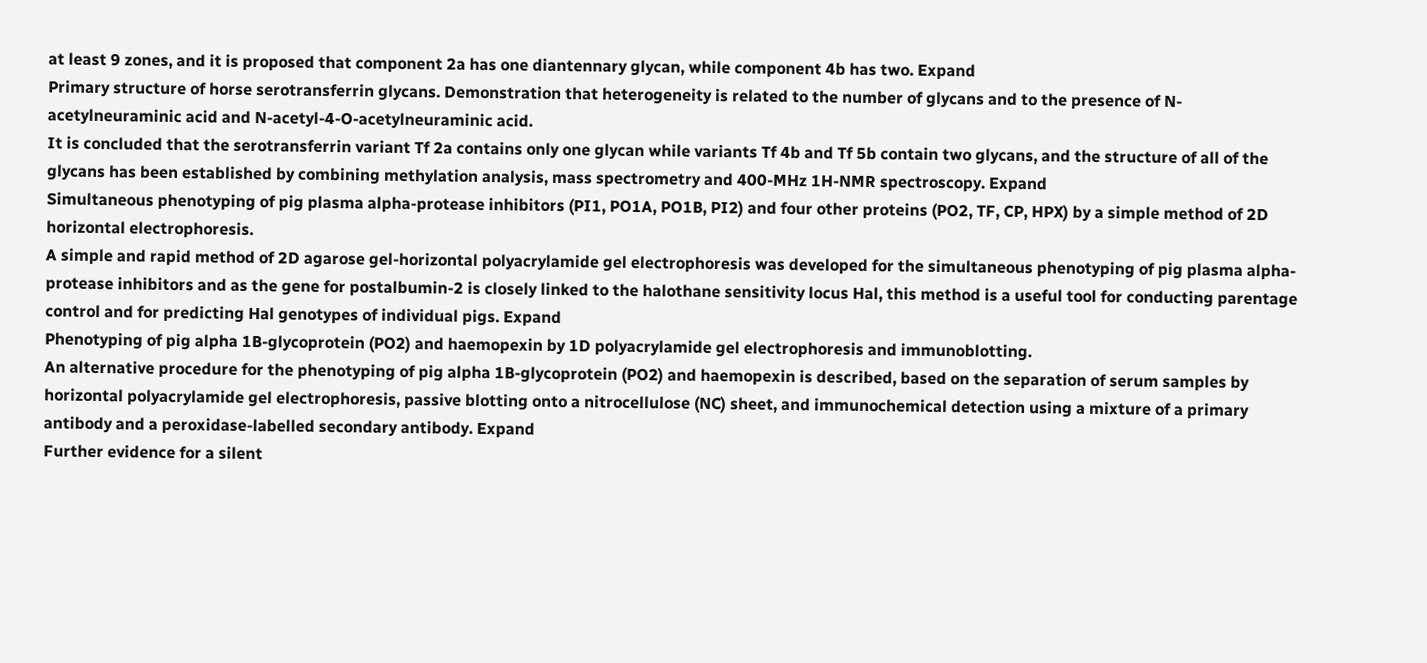at least 9 zones, and it is proposed that component 2a has one diantennary glycan, while component 4b has two. Expand
Primary structure of horse serotransferrin glycans. Demonstration that heterogeneity is related to the number of glycans and to the presence of N-acetylneuraminic acid and N-acetyl-4-O-acetylneuraminic acid.
It is concluded that the serotransferrin variant Tf 2a contains only one glycan while variants Tf 4b and Tf 5b contain two glycans, and the structure of all of the glycans has been established by combining methylation analysis, mass spectrometry and 400-MHz 1H-NMR spectroscopy. Expand
Simultaneous phenotyping of pig plasma alpha-protease inhibitors (PI1, PO1A, PO1B, PI2) and four other proteins (PO2, TF, CP, HPX) by a simple method of 2D horizontal electrophoresis.
A simple and rapid method of 2D agarose gel-horizontal polyacrylamide gel electrophoresis was developed for the simultaneous phenotyping of pig plasma alpha-protease inhibitors and as the gene for postalbumin-2 is closely linked to the halothane sensitivity locus Hal, this method is a useful tool for conducting parentage control and for predicting Hal genotypes of individual pigs. Expand
Phenotyping of pig alpha 1B-glycoprotein (PO2) and haemopexin by 1D polyacrylamide gel electrophoresis and immunoblotting.
An alternative procedure for the phenotyping of pig alpha 1B-glycoprotein (PO2) and haemopexin is described, based on the separation of serum samples by horizontal polyacrylamide gel electrophoresis, passive blotting onto a nitrocellulose (NC) sheet, and immunochemical detection using a mixture of a primary antibody and a peroxidase-labelled secondary antibody. Expand
Further evidence for a silent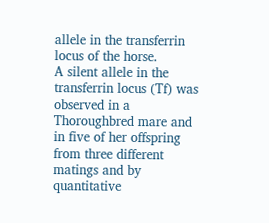allele in the transferrin locus of the horse.
A silent allele in the transferrin locus (Tf) was observed in a Thoroughbred mare and in five of her offspring from three different matings and by quantitative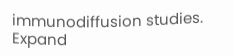immunodiffusion studies. Expand